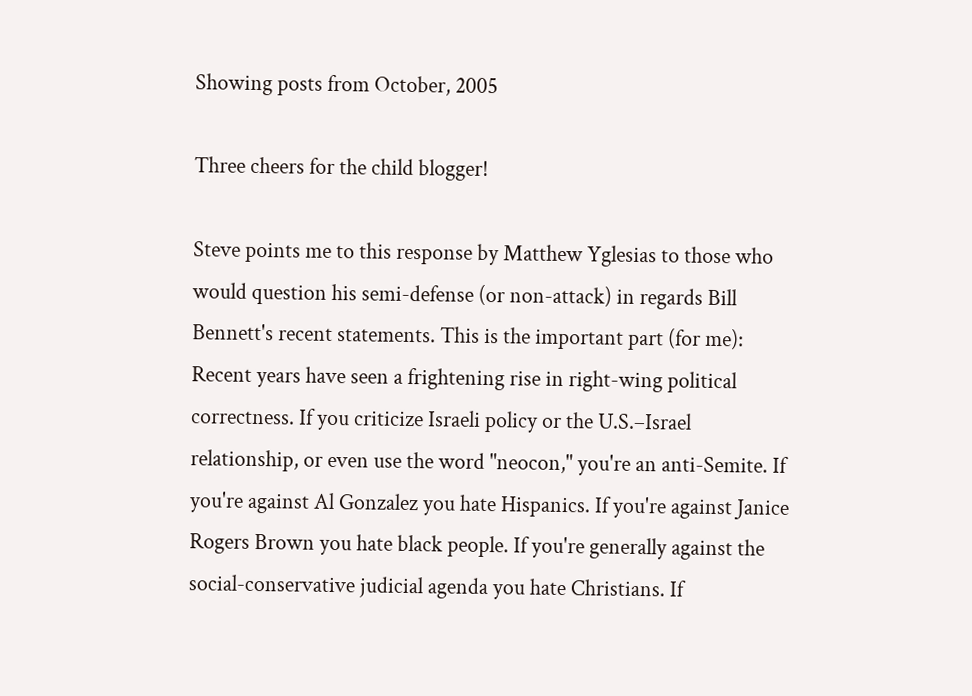Showing posts from October, 2005

Three cheers for the child blogger!

Steve points me to this response by Matthew Yglesias to those who would question his semi-defense (or non-attack) in regards Bill Bennett's recent statements. This is the important part (for me): Recent years have seen a frightening rise in right-wing political correctness. If you criticize Israeli policy or the U.S.–Israel relationship, or even use the word "neocon," you're an anti-Semite. If you're against Al Gonzalez you hate Hispanics. If you're against Janice Rogers Brown you hate black people. If you're generally against the social-conservative judicial agenda you hate Christians. If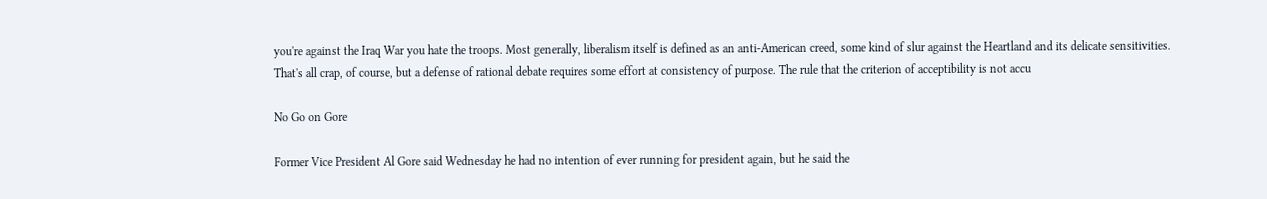you're against the Iraq War you hate the troops. Most generally, liberalism itself is defined as an anti-American creed, some kind of slur against the Heartland and its delicate sensitivities. That's all crap, of course, but a defense of rational debate requires some effort at consistency of purpose. The rule that the criterion of acceptibility is not accu

No Go on Gore

Former Vice President Al Gore said Wednesday he had no intention of ever running for president again, but he said the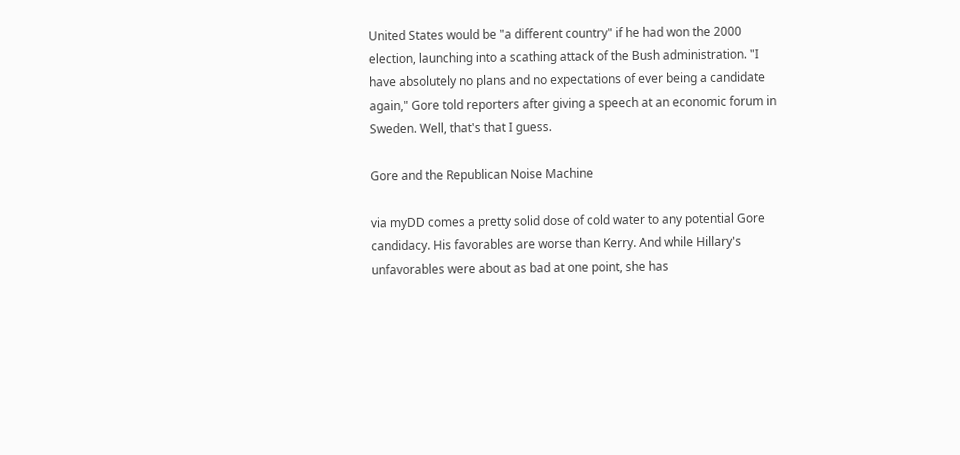United States would be "a different country" if he had won the 2000 election, launching into a scathing attack of the Bush administration. "I have absolutely no plans and no expectations of ever being a candidate again," Gore told reporters after giving a speech at an economic forum in Sweden. Well, that's that I guess.

Gore and the Republican Noise Machine

via myDD comes a pretty solid dose of cold water to any potential Gore candidacy. His favorables are worse than Kerry. And while Hillary's unfavorables were about as bad at one point, she has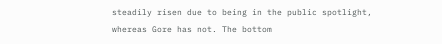steadily risen due to being in the public spotlight, whereas Gore has not. The bottom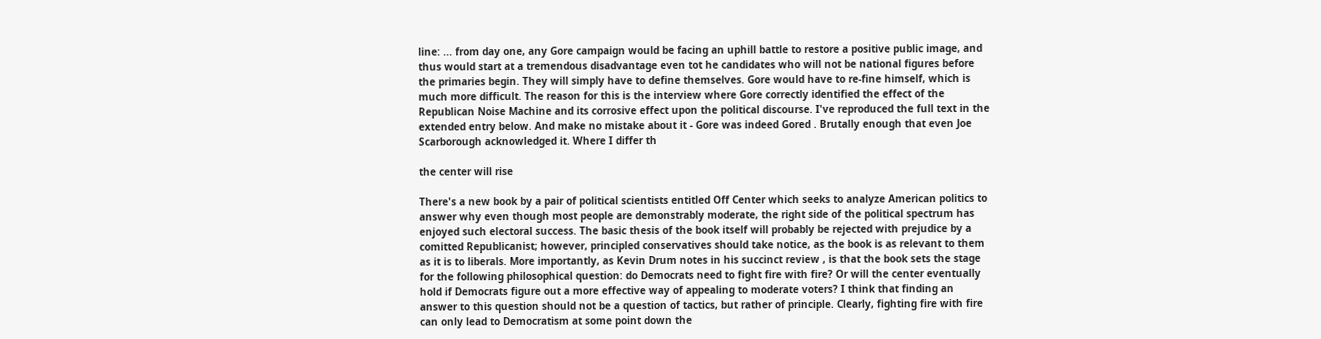line: ... from day one, any Gore campaign would be facing an uphill battle to restore a positive public image, and thus would start at a tremendous disadvantage even tot he candidates who will not be national figures before the primaries begin. They will simply have to define themselves. Gore would have to re-fine himself, which is much more difficult. The reason for this is the interview where Gore correctly identified the effect of the Republican Noise Machine and its corrosive effect upon the political discourse. I've reproduced the full text in the extended entry below. And make no mistake about it - Gore was indeed Gored . Brutally enough that even Joe Scarborough acknowledged it. Where I differ th

the center will rise

There's a new book by a pair of political scientists entitled Off Center which seeks to analyze American politics to answer why even though most people are demonstrably moderate, the right side of the political spectrum has enjoyed such electoral success. The basic thesis of the book itself will probably be rejected with prejudice by a comitted Republicanist; however, principled conservatives should take notice, as the book is as relevant to them as it is to liberals. More importantly, as Kevin Drum notes in his succinct review , is that the book sets the stage for the following philosophical question: do Democrats need to fight fire with fire? Or will the center eventually hold if Democrats figure out a more effective way of appealing to moderate voters? I think that finding an answer to this question should not be a question of tactics, but rather of principle. Clearly, fighting fire with fire can only lead to Democratism at some point down the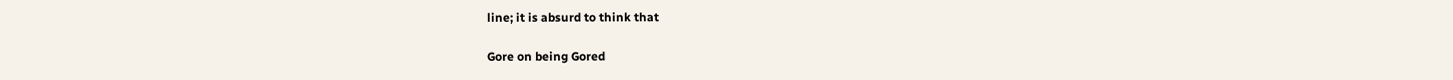line; it is absurd to think that

Gore on being Gored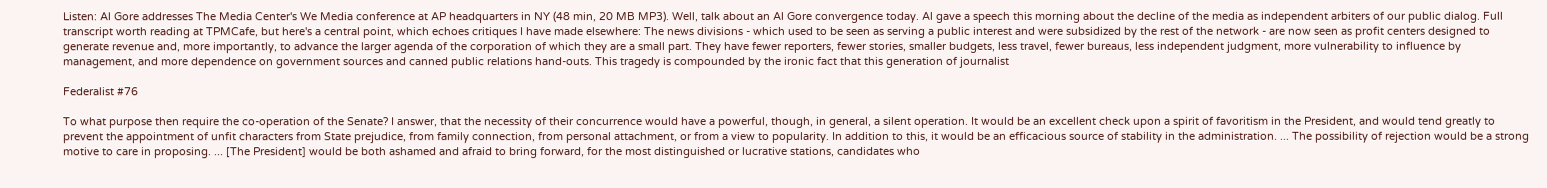Listen: Al Gore addresses The Media Center's We Media conference at AP headquarters in NY (48 min, 20 MB MP3). Well, talk about an Al Gore convergence today. Al gave a speech this morning about the decline of the media as independent arbiters of our public dialog. Full transcript worth reading at TPMCafe, but here's a central point, which echoes critiques I have made elsewhere: The news divisions - which used to be seen as serving a public interest and were subsidized by the rest of the network - are now seen as profit centers designed to generate revenue and, more importantly, to advance the larger agenda of the corporation of which they are a small part. They have fewer reporters, fewer stories, smaller budgets, less travel, fewer bureaus, less independent judgment, more vulnerability to influence by management, and more dependence on government sources and canned public relations hand-outs. This tragedy is compounded by the ironic fact that this generation of journalist

Federalist #76

To what purpose then require the co-operation of the Senate? I answer, that the necessity of their concurrence would have a powerful, though, in general, a silent operation. It would be an excellent check upon a spirit of favoritism in the President, and would tend greatly to prevent the appointment of unfit characters from State prejudice, from family connection, from personal attachment, or from a view to popularity. In addition to this, it would be an efficacious source of stability in the administration. ... The possibility of rejection would be a strong motive to care in proposing. ... [The President] would be both ashamed and afraid to bring forward, for the most distinguished or lucrative stations, candidates who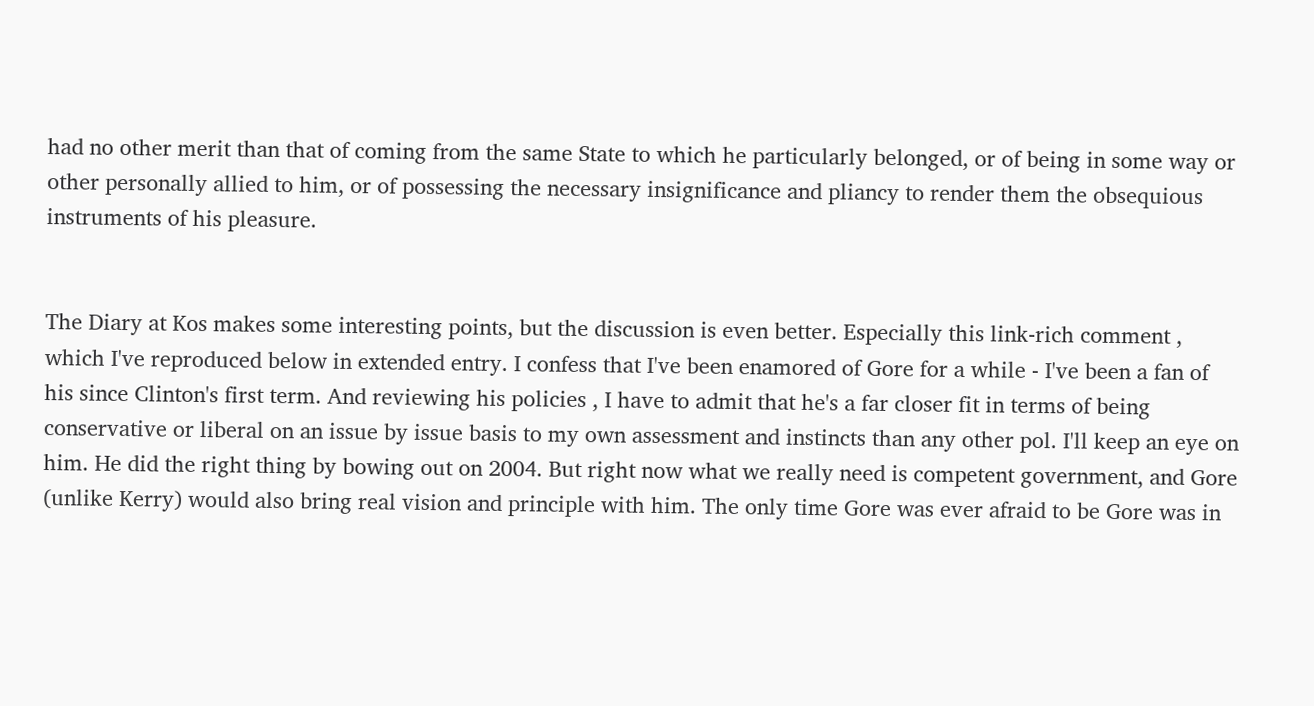had no other merit than that of coming from the same State to which he particularly belonged, or of being in some way or other personally allied to him, or of possessing the necessary insignificance and pliancy to render them the obsequious instruments of his pleasure.


The Diary at Kos makes some interesting points, but the discussion is even better. Especially this link-rich comment , which I've reproduced below in extended entry. I confess that I've been enamored of Gore for a while - I've been a fan of his since Clinton's first term. And reviewing his policies , I have to admit that he's a far closer fit in terms of being conservative or liberal on an issue by issue basis to my own assessment and instincts than any other pol. I'll keep an eye on him. He did the right thing by bowing out on 2004. But right now what we really need is competent government, and Gore (unlike Kerry) would also bring real vision and principle with him. The only time Gore was ever afraid to be Gore was in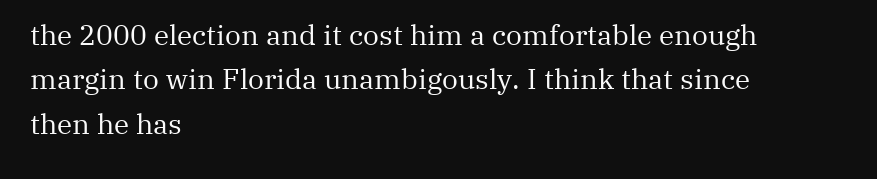the 2000 election and it cost him a comfortable enough margin to win Florida unambigously. I think that since then he has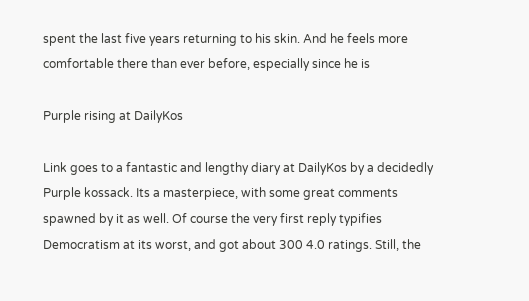spent the last five years returning to his skin. And he feels more comfortable there than ever before, especially since he is

Purple rising at DailyKos

Link goes to a fantastic and lengthy diary at DailyKos by a decidedly Purple kossack. Its a masterpiece, with some great comments spawned by it as well. Of course the very first reply typifies Democratism at its worst, and got about 300 4.0 ratings. Still, the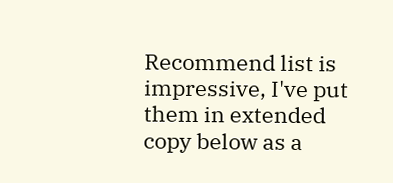Recommend list is impressive, I've put them in extended copy below as a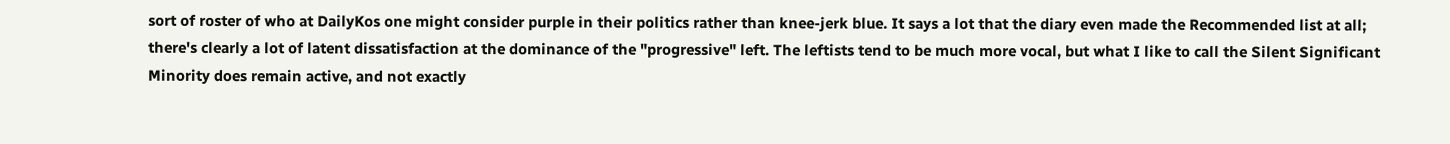sort of roster of who at DailyKos one might consider purple in their politics rather than knee-jerk blue. It says a lot that the diary even made the Recommended list at all; there's clearly a lot of latent dissatisfaction at the dominance of the "progressive" left. The leftists tend to be much more vocal, but what I like to call the Silent Significant Minority does remain active, and not exactly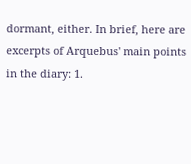dormant, either. In brief, here are excerpts of Arquebus' main points in the diary: 1.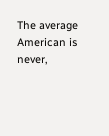The average American is never,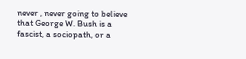never , never going to believe that George W. Bush is a fascist, a sociopath, or a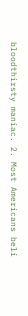bloodthirsty maniac. 2. Most Americans beli